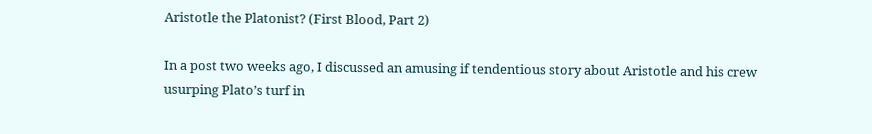Aristotle the Platonist? (First Blood, Part 2)

In a post two weeks ago, I discussed an amusing if tendentious story about Aristotle and his crew usurping Plato’s turf in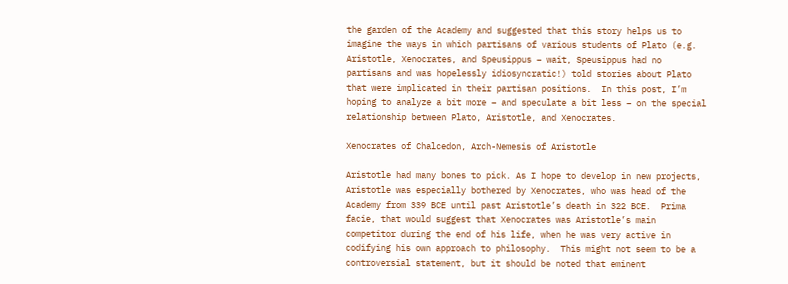the garden of the Academy and suggested that this story helps us to imagine the ways in which partisans of various students of Plato (e.g. Aristotle, Xenocrates, and Speusippus – wait, Speusippus had no partisans and was hopelessly idiosyncratic!) told stories about Plato that were implicated in their partisan positions.  In this post, I’m hoping to analyze a bit more – and speculate a bit less – on the special relationship between Plato, Aristotle, and Xenocrates.

Xenocrates of Chalcedon, Arch-Nemesis of Aristotle

Aristotle had many bones to pick. As I hope to develop in new projects, Aristotle was especially bothered by Xenocrates, who was head of the Academy from 339 BCE until past Aristotle’s death in 322 BCE.  Prima facie, that would suggest that Xenocrates was Aristotle’s main competitor during the end of his life, when he was very active in codifying his own approach to philosophy.  This might not seem to be a controversial statement, but it should be noted that eminent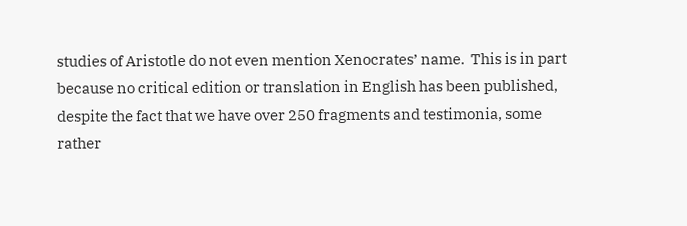studies of Aristotle do not even mention Xenocrates’ name.  This is in part because no critical edition or translation in English has been published, despite the fact that we have over 250 fragments and testimonia, some rather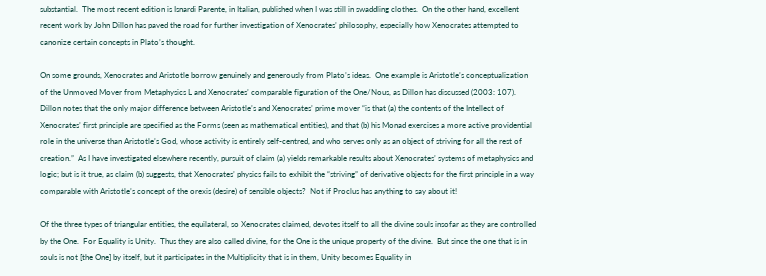substantial.  The most recent edition is Isnardi Parente, in Italian, published when I was still in swaddling clothes.  On the other hand, excellent recent work by John Dillon has paved the road for further investigation of Xenocrates’ philosophy, especially how Xenocrates attempted to canonize certain concepts in Plato’s thought.

On some grounds, Xenocrates and Aristotle borrow genuinely and generously from Plato’s ideas.  One example is Aristotle’s conceptualization of the Unmoved Mover from Metaphysics L and Xenocrates’ comparable figuration of the One/Nous, as Dillon has discussed (2003: 107).  Dillon notes that the only major difference between Aristotle’s and Xenocrates’ prime mover “is that (a) the contents of the Intellect of Xenocrates’ first principle are specified as the Forms (seen as mathematical entities), and that (b) his Monad exercises a more active providential role in the universe than Aristotle’s God, whose activity is entirely self-centred, and who serves only as an object of striving for all the rest of creation.”  As I have investigated elsewhere recently, pursuit of claim (a) yields remarkable results about Xenocrates’ systems of metaphysics and logic; but is it true, as claim (b) suggests, that Xenocrates’ physics fails to exhibit the “striving” of derivative objects for the first principle in a way comparable with Aristotle’s concept of the orexis (desire) of sensible objects?  Not if Proclus has anything to say about it!

Of the three types of triangular entities, the equilateral, so Xenocrates claimed, devotes itself to all the divine souls insofar as they are controlled by the One.  For Equality is Unity.  Thus they are also called divine, for the One is the unique property of the divine.  But since the one that is in souls is not [the One] by itself, but it participates in the Multiplicity that is in them, Unity becomes Equality in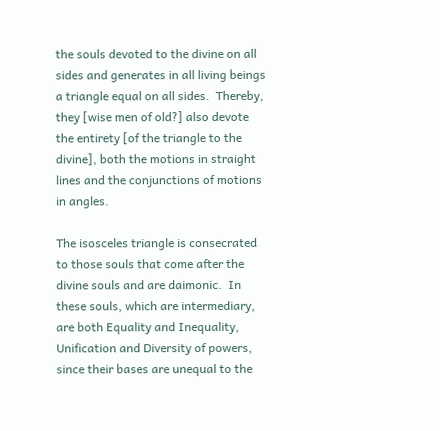the souls devoted to the divine on all sides and generates in all living beings a triangle equal on all sides.  Thereby, they [wise men of old?] also devote the entirety [of the triangle to the divine], both the motions in straight lines and the conjunctions of motions in angles.

The isosceles triangle is consecrated to those souls that come after the divine souls and are daimonic.  In these souls, which are intermediary, are both Equality and Inequality, Unification and Diversity of powers, since their bases are unequal to the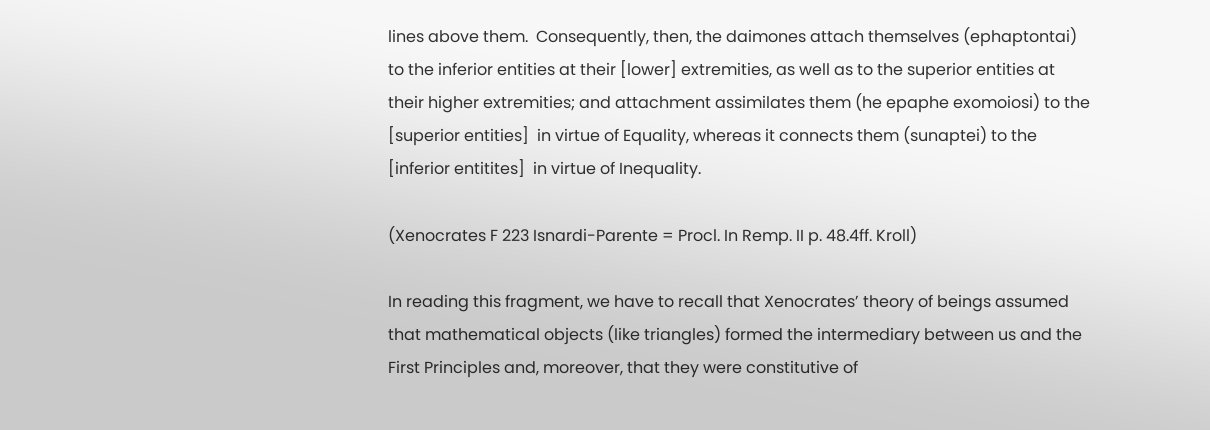lines above them.  Consequently, then, the daimones attach themselves (ephaptontai) to the inferior entities at their [lower] extremities, as well as to the superior entities at their higher extremities; and attachment assimilates them (he epaphe exomoiosi) to the [superior entities]  in virtue of Equality, whereas it connects them (sunaptei) to the [inferior entitites]  in virtue of Inequality.

(Xenocrates F 223 Isnardi-Parente = Procl. In Remp. II p. 48.4ff. Kroll)

In reading this fragment, we have to recall that Xenocrates’ theory of beings assumed that mathematical objects (like triangles) formed the intermediary between us and the First Principles and, moreover, that they were constitutive of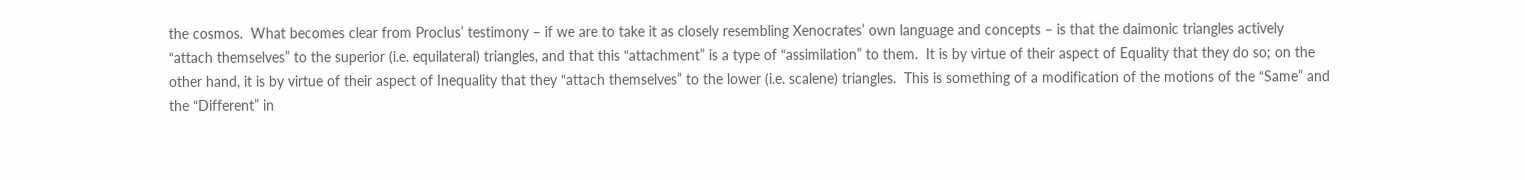the cosmos.  What becomes clear from Proclus’ testimony – if we are to take it as closely resembling Xenocrates’ own language and concepts – is that the daimonic triangles actively “attach themselves” to the superior (i.e. equilateral) triangles, and that this “attachment” is a type of “assimilation” to them.  It is by virtue of their aspect of Equality that they do so; on the other hand, it is by virtue of their aspect of Inequality that they “attach themselves” to the lower (i.e. scalene) triangles.  This is something of a modification of the motions of the “Same” and the “Different” in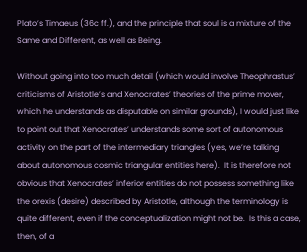Plato’s Timaeus (36c ff.), and the principle that soul is a mixture of the Same and Different, as well as Being.

Without going into too much detail (which would involve Theophrastus’ criticisms of Aristotle’s and Xenocrates’ theories of the prime mover, which he understands as disputable on similar grounds), I would just like to point out that Xenocrates’ understands some sort of autonomous activity on the part of the intermediary triangles (yes, we’re talking about autonomous cosmic triangular entities here).  It is therefore not obvious that Xenocrates’ inferior entities do not possess something like the orexis (desire) described by Aristotle, although the terminology is quite different, even if the conceptualization might not be.  Is this a case, then, of a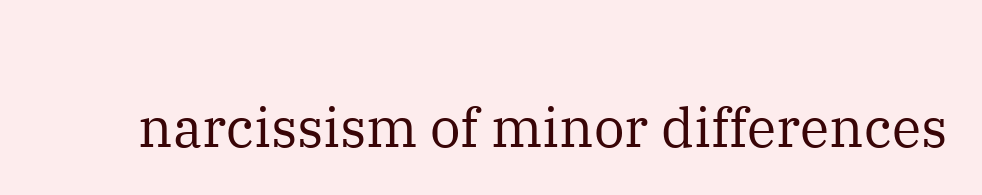narcissism of minor differences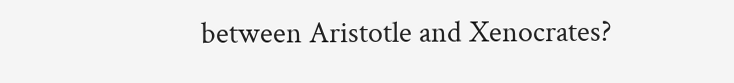between Aristotle and Xenocrates?